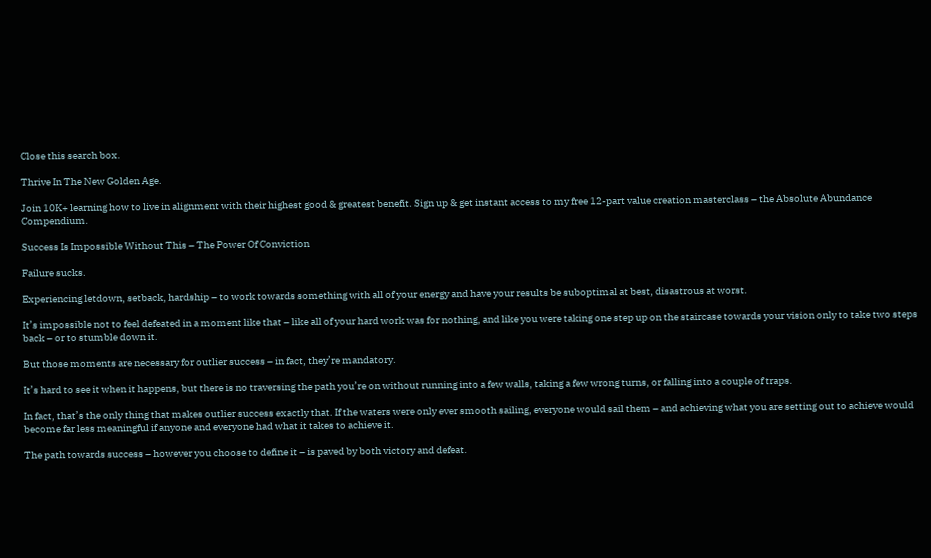Close this search box.

Thrive In The New Golden Age.

Join 10K+ learning how to live in alignment with their highest good & greatest benefit. Sign up & get instant access to my free 12-part value creation masterclass – the Absolute Abundance Compendium.

Success Is Impossible Without This – The Power Of Conviction

Failure sucks.

Experiencing letdown, setback, hardship – to work towards something with all of your energy and have your results be suboptimal at best, disastrous at worst.

It’s impossible not to feel defeated in a moment like that – like all of your hard work was for nothing, and like you were taking one step up on the staircase towards your vision only to take two steps back – or to stumble down it.

But those moments are necessary for outlier success – in fact, they’re mandatory.

It’s hard to see it when it happens, but there is no traversing the path you’re on without running into a few walls, taking a few wrong turns, or falling into a couple of traps.

In fact, that’s the only thing that makes outlier success exactly that. If the waters were only ever smooth sailing, everyone would sail them – and achieving what you are setting out to achieve would become far less meaningful if anyone and everyone had what it takes to achieve it.

The path towards success – however you choose to define it – is paved by both victory and defeat.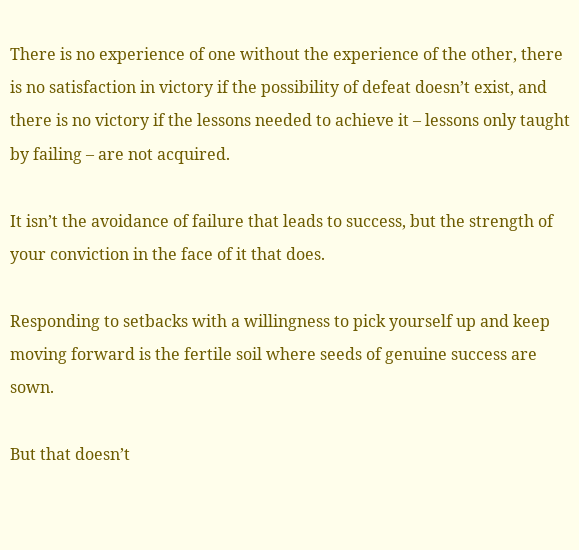There is no experience of one without the experience of the other, there is no satisfaction in victory if the possibility of defeat doesn’t exist, and there is no victory if the lessons needed to achieve it – lessons only taught by failing – are not acquired.

It isn’t the avoidance of failure that leads to success, but the strength of your conviction in the face of it that does.

Responding to setbacks with a willingness to pick yourself up and keep moving forward is the fertile soil where seeds of genuine success are sown.

But that doesn’t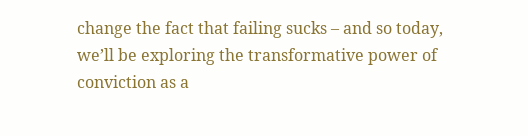change the fact that failing sucks – and so today, we’ll be exploring the transformative power of conviction as a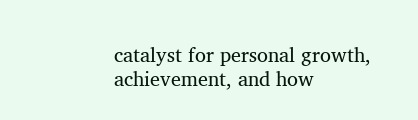catalyst for personal growth, achievement, and how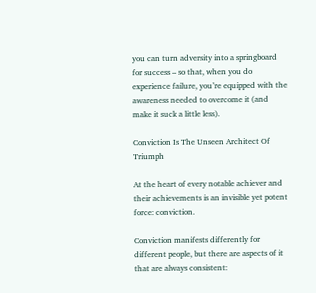you can turn adversity into a springboard for success – so that, when you do experience failure, you’re equipped with the awareness needed to overcome it (and make it suck a little less).

Conviction Is The Unseen Architect Of Triumph

At the heart of every notable achiever and their achievements is an invisible yet potent force: conviction.

Conviction manifests differently for different people, but there are aspects of it that are always consistent: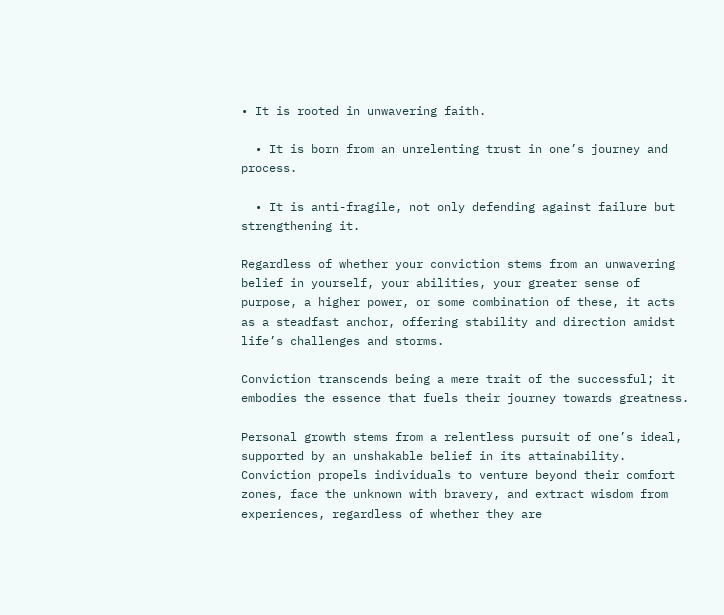• It is rooted in unwavering faith.

  • It is born from an unrelenting trust in one’s journey and process.

  • It is anti-fragile, not only defending against failure but strengthening it.

Regardless of whether your conviction stems from an unwavering belief in yourself, your abilities, your greater sense of purpose, a higher power, or some combination of these, it acts as a steadfast anchor, offering stability and direction amidst life’s challenges and storms.

Conviction transcends being a mere trait of the successful; it embodies the essence that fuels their journey towards greatness.

Personal growth stems from a relentless pursuit of one’s ideal, supported by an unshakable belief in its attainability. Conviction propels individuals to venture beyond their comfort zones, face the unknown with bravery, and extract wisdom from experiences, regardless of whether they are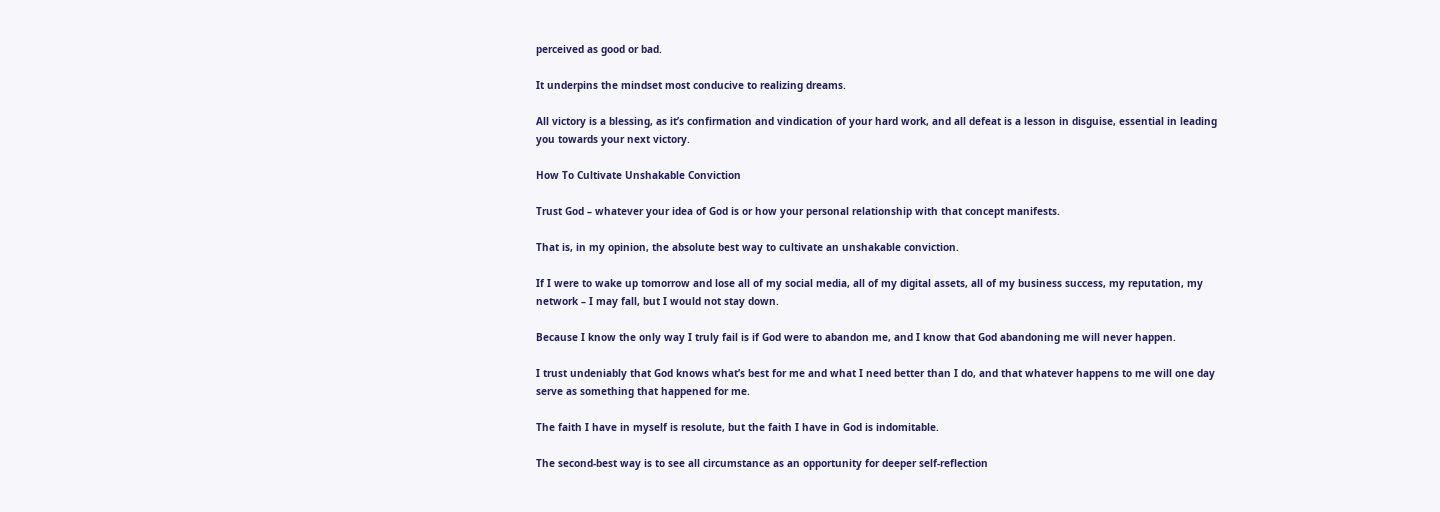perceived as good or bad.

It underpins the mindset most conducive to realizing dreams.

All victory is a blessing, as it’s confirmation and vindication of your hard work, and all defeat is a lesson in disguise, essential in leading you towards your next victory.

How To Cultivate Unshakable Conviction

Trust God – whatever your idea of God is or how your personal relationship with that concept manifests.

That is, in my opinion, the absolute best way to cultivate an unshakable conviction.

If I were to wake up tomorrow and lose all of my social media, all of my digital assets, all of my business success, my reputation, my network – I may fall, but I would not stay down.

Because I know the only way I truly fail is if God were to abandon me, and I know that God abandoning me will never happen.

I trust undeniably that God knows what’s best for me and what I need better than I do, and that whatever happens to me will one day serve as something that happened for me.

The faith I have in myself is resolute, but the faith I have in God is indomitable.

The second-best way is to see all circumstance as an opportunity for deeper self-reflection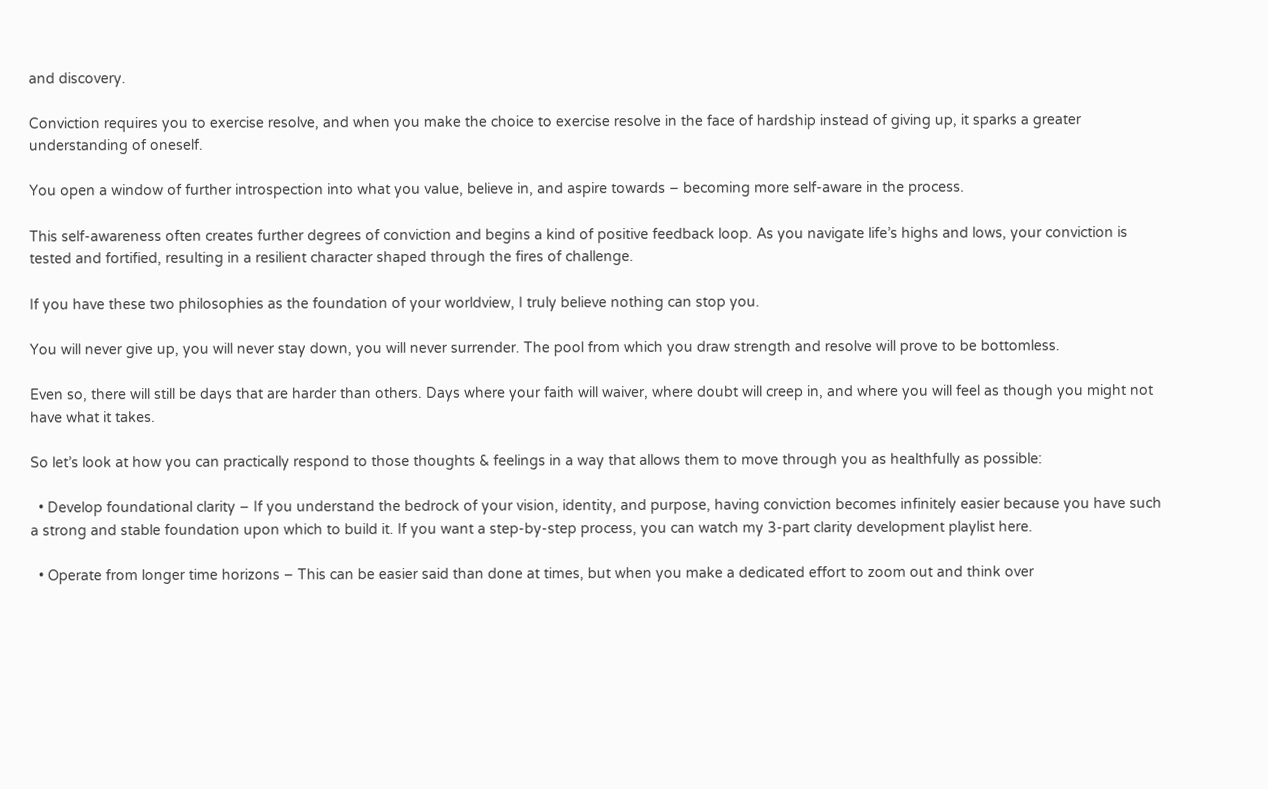and discovery.

Conviction requires you to exercise resolve, and when you make the choice to exercise resolve in the face of hardship instead of giving up, it sparks a greater understanding of oneself.

You open a window of further introspection into what you value, believe in, and aspire towards – becoming more self-aware in the process.

This self-awareness often creates further degrees of conviction and begins a kind of positive feedback loop. As you navigate life’s highs and lows, your conviction is tested and fortified, resulting in a resilient character shaped through the fires of challenge.

If you have these two philosophies as the foundation of your worldview, I truly believe nothing can stop you.

You will never give up, you will never stay down, you will never surrender. The pool from which you draw strength and resolve will prove to be bottomless.

Even so, there will still be days that are harder than others. Days where your faith will waiver, where doubt will creep in, and where you will feel as though you might not have what it takes.

So let’s look at how you can practically respond to those thoughts & feelings in a way that allows them to move through you as healthfully as possible:

  • Develop foundational clarity – If you understand the bedrock of your vision, identity, and purpose, having conviction becomes infinitely easier because you have such a strong and stable foundation upon which to build it. If you want a step-by-step process, you can watch my 3-part clarity development playlist here.

  • Operate from longer time horizons – This can be easier said than done at times, but when you make a dedicated effort to zoom out and think over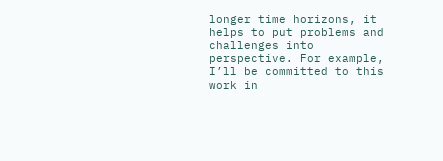longer time horizons, it helps to put problems and challenges into perspective. For example, I’ll be committed to this work in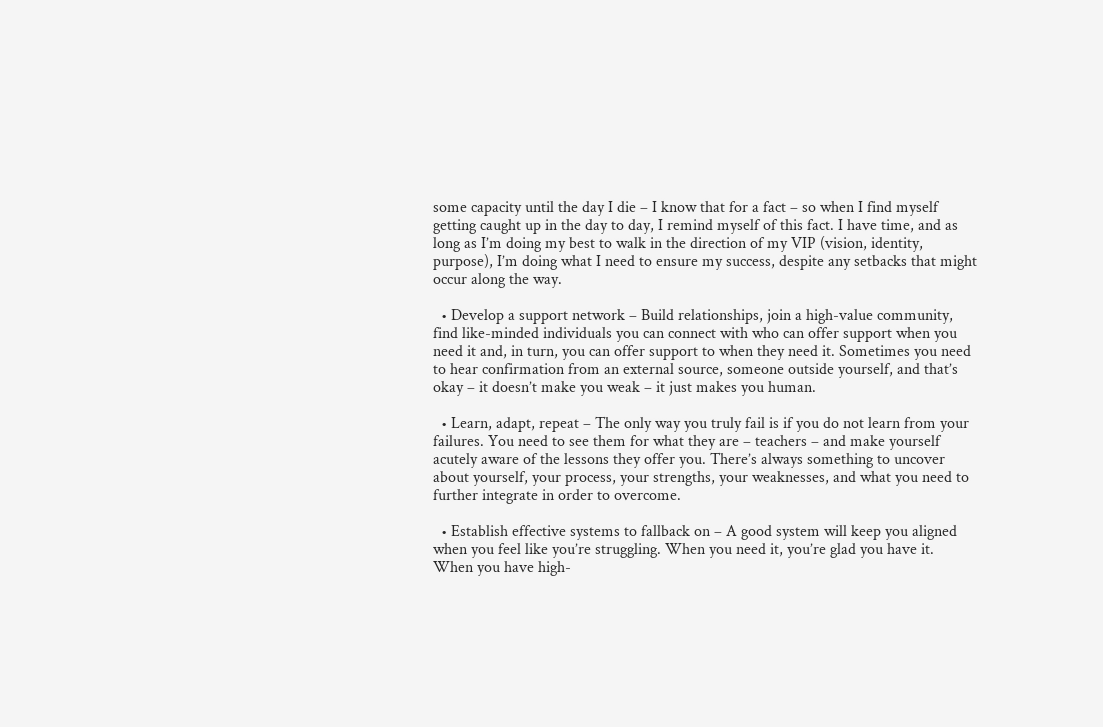some capacity until the day I die – I know that for a fact – so when I find myself getting caught up in the day to day, I remind myself of this fact. I have time, and as long as I’m doing my best to walk in the direction of my VIP (vision, identity, purpose), I’m doing what I need to ensure my success, despite any setbacks that might occur along the way.

  • Develop a support network – Build relationships, join a high-value community, find like-minded individuals you can connect with who can offer support when you need it and, in turn, you can offer support to when they need it. Sometimes you need to hear confirmation from an external source, someone outside yourself, and that’s okay – it doesn’t make you weak – it just makes you human.

  • Learn, adapt, repeat – The only way you truly fail is if you do not learn from your failures. You need to see them for what they are – teachers – and make yourself acutely aware of the lessons they offer you. There’s always something to uncover about yourself, your process, your strengths, your weaknesses, and what you need to further integrate in order to overcome.

  • Establish effective systems to fallback on – A good system will keep you aligned when you feel like you’re struggling. When you need it, you’re glad you have it. When you have high-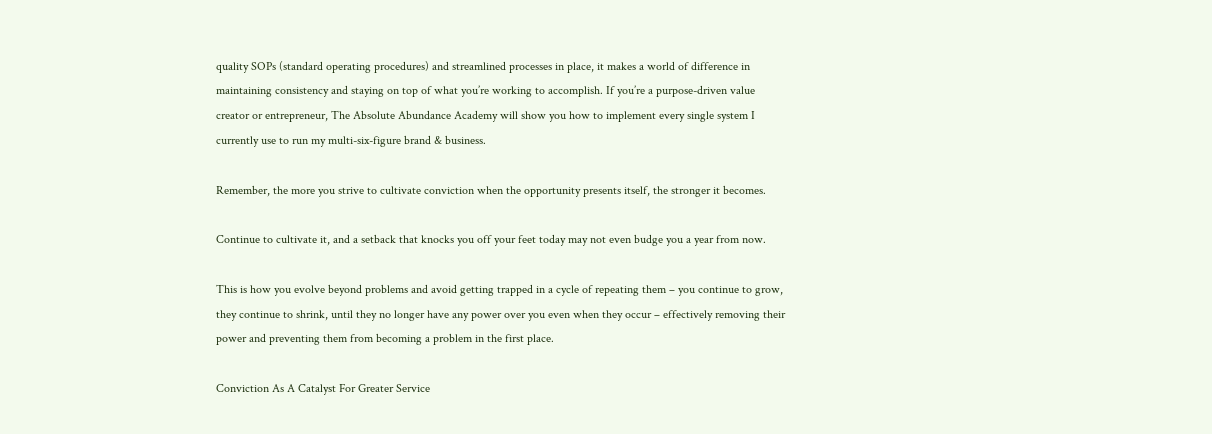quality SOPs (standard operating procedures) and streamlined processes in place, it makes a world of difference in maintaining consistency and staying on top of what you’re working to accomplish. If you’re a purpose-driven value creator or entrepreneur, The Absolute Abundance Academy will show you how to implement every single system I currently use to run my multi-six-figure brand & business.

Remember, the more you strive to cultivate conviction when the opportunity presents itself, the stronger it becomes.

Continue to cultivate it, and a setback that knocks you off your feet today may not even budge you a year from now.

This is how you evolve beyond problems and avoid getting trapped in a cycle of repeating them – you continue to grow, they continue to shrink, until they no longer have any power over you even when they occur – effectively removing their power and preventing them from becoming a problem in the first place.

Conviction As A Catalyst For Greater Service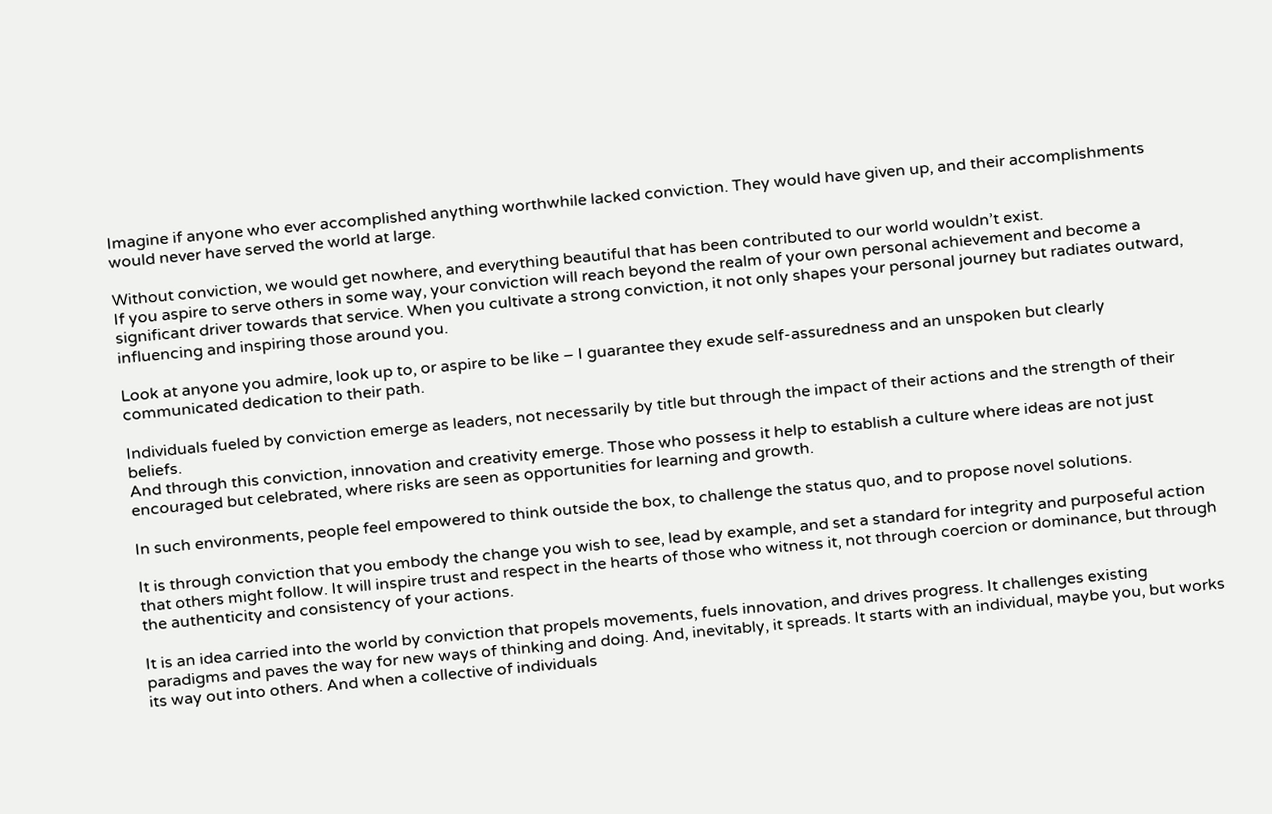Imagine if anyone who ever accomplished anything worthwhile lacked conviction. They would have given up, and their accomplishments would never have served the world at large.

Without conviction, we would get nowhere, and everything beautiful that has been contributed to our world wouldn’t exist.
If you aspire to serve others in some way, your conviction will reach beyond the realm of your own personal achievement and become a significant driver towards that service. When you cultivate a strong conviction, it not only shapes your personal journey but radiates outward, influencing and inspiring those around you.

Look at anyone you admire, look up to, or aspire to be like – I guarantee they exude self-assuredness and an unspoken but clearly communicated dedication to their path.

Individuals fueled by conviction emerge as leaders, not necessarily by title but through the impact of their actions and the strength of their beliefs.
And through this conviction, innovation and creativity emerge. Those who possess it help to establish a culture where ideas are not just encouraged but celebrated, where risks are seen as opportunities for learning and growth.

In such environments, people feel empowered to think outside the box, to challenge the status quo, and to propose novel solutions.

It is through conviction that you embody the change you wish to see, lead by example, and set a standard for integrity and purposeful action that others might follow. It will inspire trust and respect in the hearts of those who witness it, not through coercion or dominance, but through the authenticity and consistency of your actions.

It is an idea carried into the world by conviction that propels movements, fuels innovation, and drives progress. It challenges existing paradigms and paves the way for new ways of thinking and doing. And, inevitably, it spreads. It starts with an individual, maybe you, but works its way out into others. And when a collective of individuals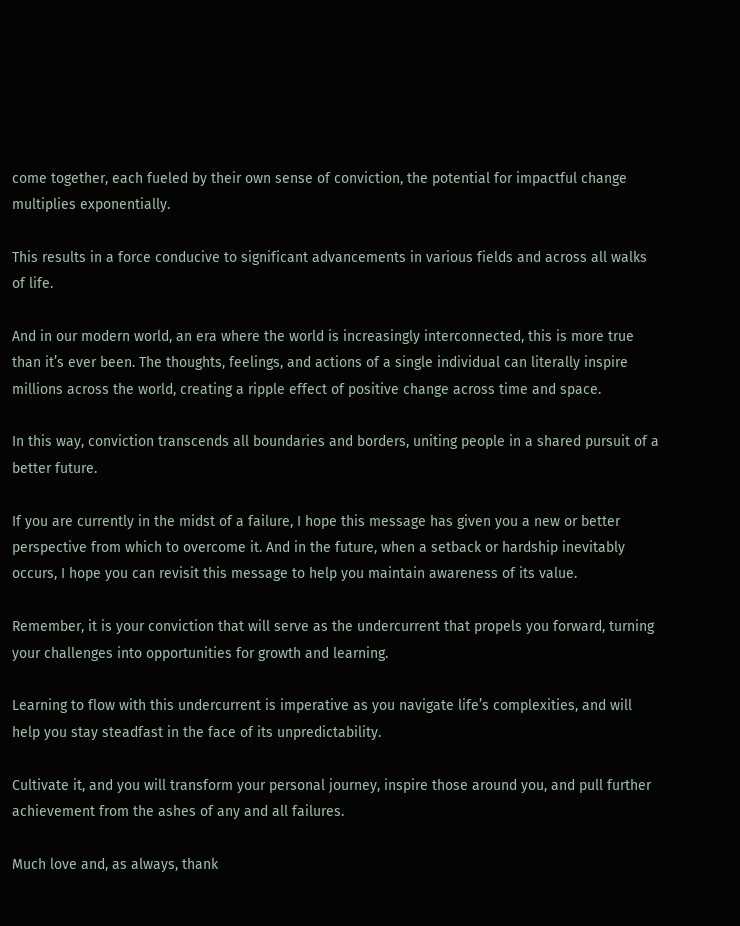come together, each fueled by their own sense of conviction, the potential for impactful change multiplies exponentially.

This results in a force conducive to significant advancements in various fields and across all walks of life.

And in our modern world, an era where the world is increasingly interconnected, this is more true than it’s ever been. The thoughts, feelings, and actions of a single individual can literally inspire millions across the world, creating a ripple effect of positive change across time and space.

In this way, conviction transcends all boundaries and borders, uniting people in a shared pursuit of a better future.

If you are currently in the midst of a failure, I hope this message has given you a new or better perspective from which to overcome it. And in the future, when a setback or hardship inevitably occurs, I hope you can revisit this message to help you maintain awareness of its value.

Remember, it is your conviction that will serve as the undercurrent that propels you forward, turning your challenges into opportunities for growth and learning.

Learning to flow with this undercurrent is imperative as you navigate life’s complexities, and will help you stay steadfast in the face of its unpredictability.

Cultivate it, and you will transform your personal journey, inspire those around you, and pull further achievement from the ashes of any and all failures.

Much love and, as always, thank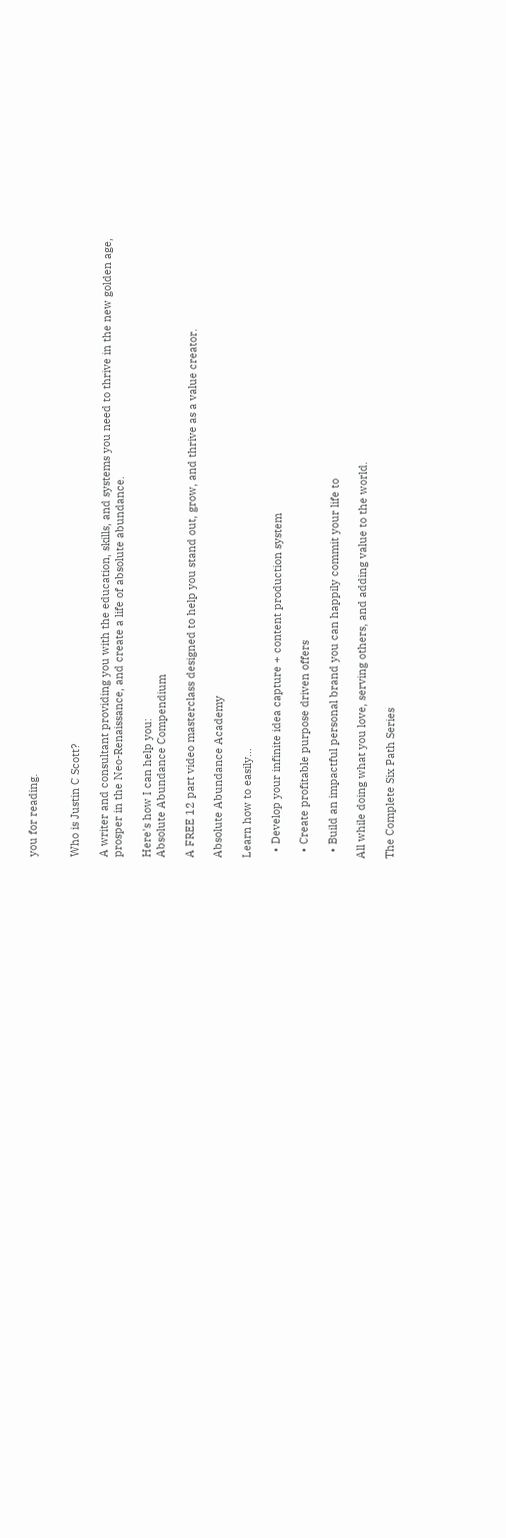you for reading.


Who is Justin C Scott?

A writer and consultant providing you with the education, skills, and systems you need to thrive in the new golden age, prosper in the Neo-Renaissance, and create a life of absolute abundance.

Here's how I can help you:
Absolute Abundance Compendium

A FREE 12 part video masterclass designed to help you stand out, grow, and thrive as a value creator.

Absolute Abundance Academy

Learn how to easily…

  • Develop your infinite idea capture + content production system

  • Create profitable purpose driven offers

  • Build an impactful personal brand you can happily commit your life to

All while doing what you love, serving others, and adding value to the world.

The Complete Six Path Series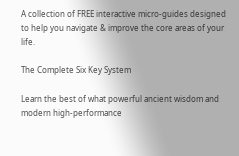A collection of FREE interactive micro-guides designed to help you navigate & improve the core areas of your life.

The Complete Six Key System

Learn the best of what powerful ancient wisdom and modern high-performance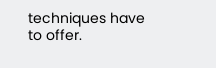techniques have to offer.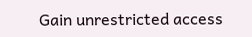Gain unrestricted access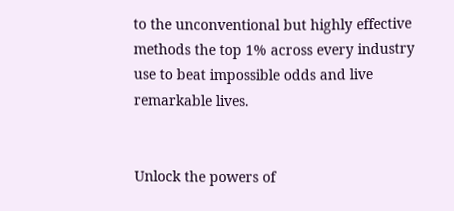to the unconventional but highly effective methods the top 1% across every industry use to beat impossible odds and live remarkable lives.


Unlock the powers of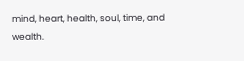mind, heart, health, soul, time, and wealth.